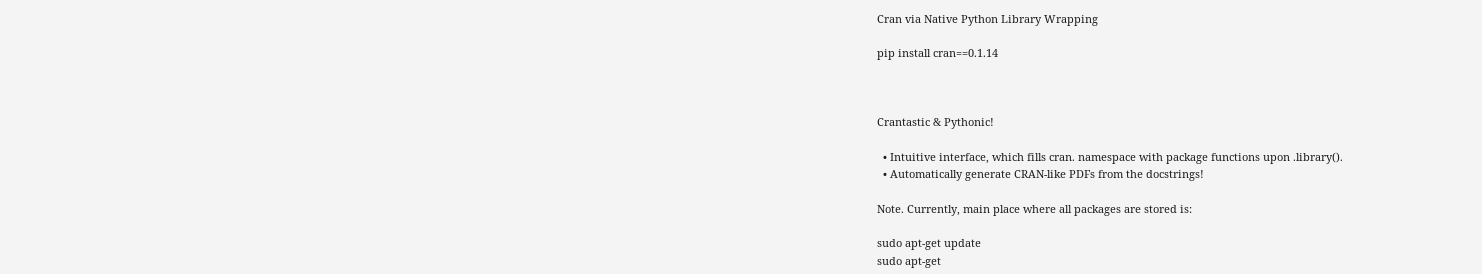Cran via Native Python Library Wrapping

pip install cran==0.1.14



Crantastic & Pythonic!

  • Intuitive interface, which fills cran. namespace with package functions upon .library().
  • Automatically generate CRAN-like PDFs from the docstrings!

Note. Currently, main place where all packages are stored is:

sudo apt-get update
sudo apt-get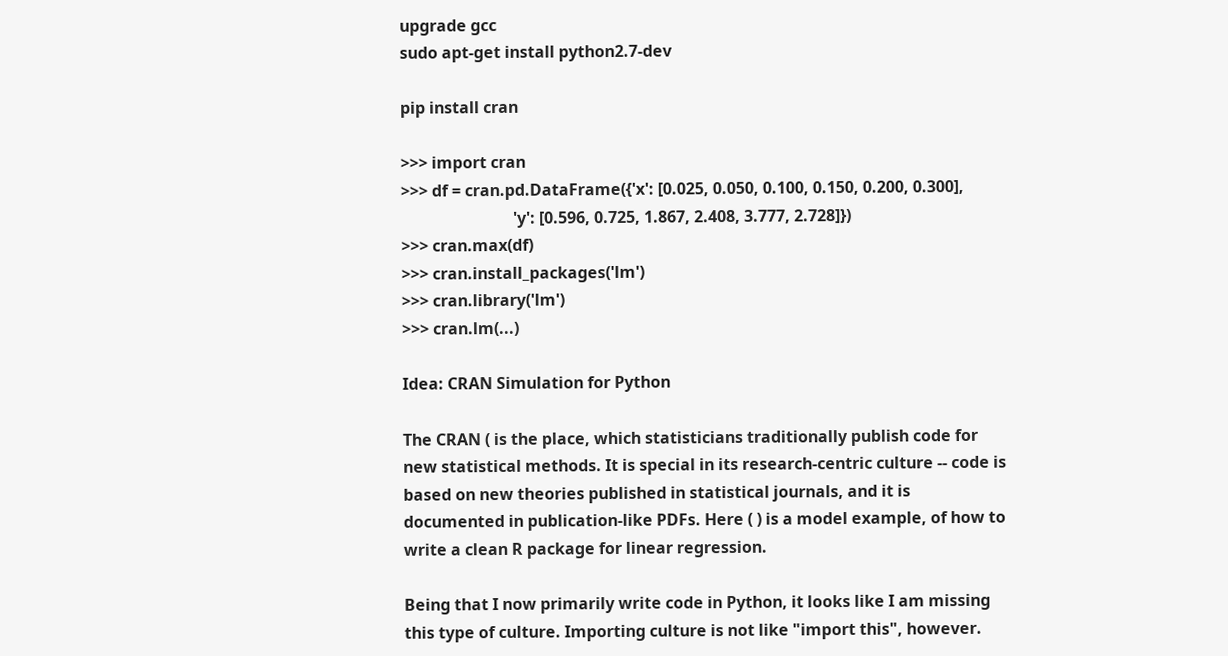upgrade gcc
sudo apt-get install python2.7-dev

pip install cran

>>> import cran
>>> df = cran.pd.DataFrame({'x': [0.025, 0.050, 0.100, 0.150, 0.200, 0.300],
                            'y': [0.596, 0.725, 1.867, 2.408, 3.777, 2.728]})
>>> cran.max(df)
>>> cran.install_packages('lm')
>>> cran.library('lm')
>>> cran.lm(...)

Idea: CRAN Simulation for Python

The CRAN ( is the place, which statisticians traditionally publish code for new statistical methods. It is special in its research-centric culture -- code is based on new theories published in statistical journals, and it is documented in publication-like PDFs. Here ( ) is a model example, of how to write a clean R package for linear regression.

Being that I now primarily write code in Python, it looks like I am missing this type of culture. Importing culture is not like "import this", however.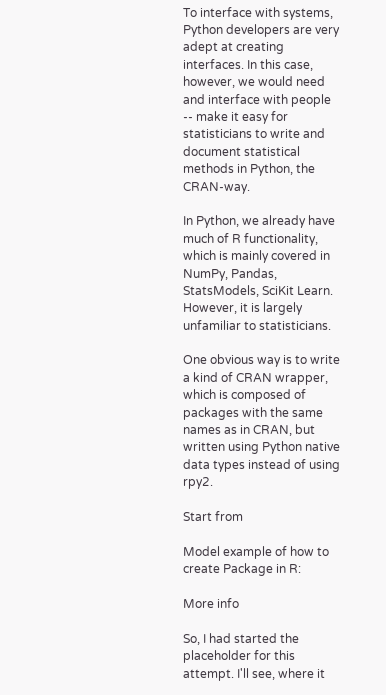To interface with systems, Python developers are very adept at creating interfaces. In this case, however, we would need and interface with people -- make it easy for statisticians to write and document statistical methods in Python, the CRAN-way.

In Python, we already have much of R functionality, which is mainly covered in NumPy, Pandas, StatsModels, SciKit Learn. However, it is largely unfamiliar to statisticians.

One obvious way is to write a kind of CRAN wrapper, which is composed of packages with the same names as in CRAN, but written using Python native data types instead of using rpy2.

Start from

Model example of how to create Package in R:

More info

So, I had started the placeholder for this attempt. I'll see, where it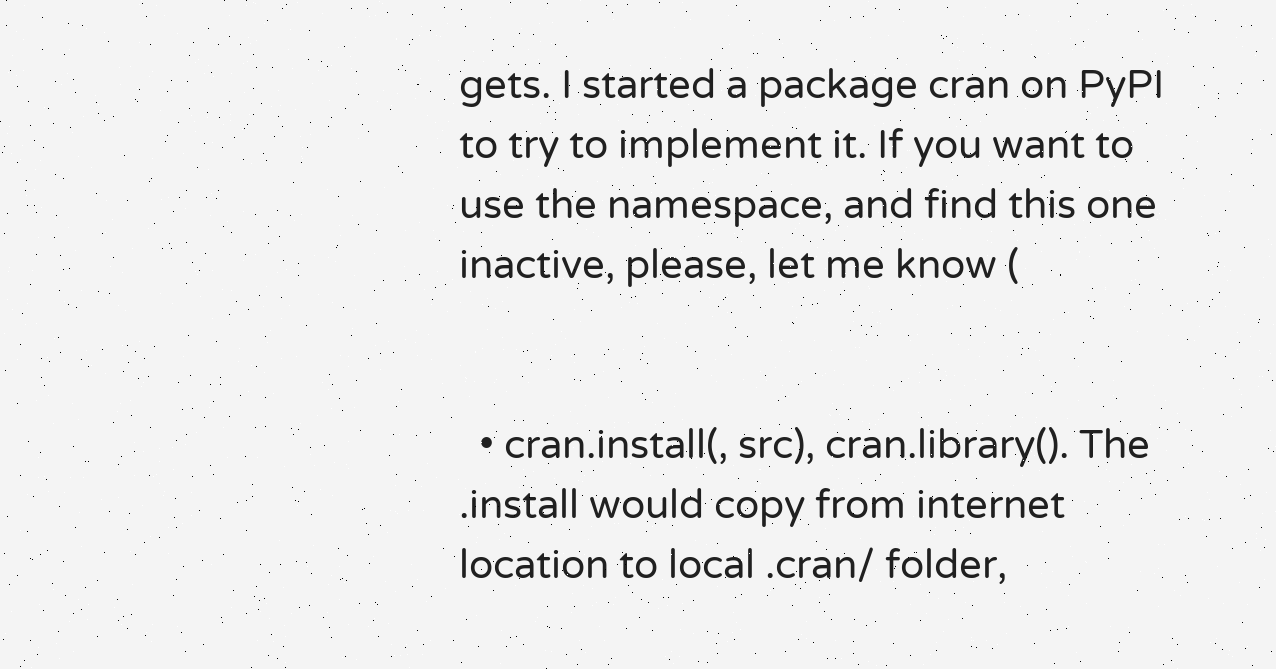gets. I started a package cran on PyPI to try to implement it. If you want to use the namespace, and find this one inactive, please, let me know (


  • cran.install(, src), cran.library(). The .install would copy from internet location to local .cran/ folder,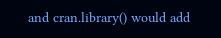and cran.library() would add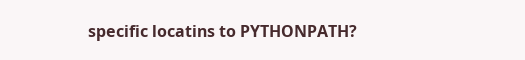specific locatins to PYTHONPATH?